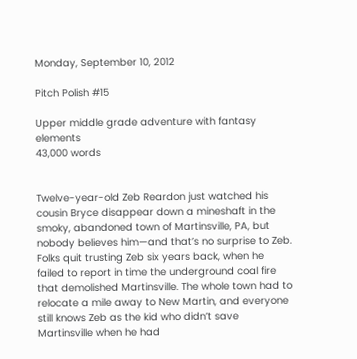Monday, September 10, 2012

Pitch Polish #15

Upper middle grade adventure with fantasy elements
43,000 words


Twelve-year-old Zeb Reardon just watched his cousin Bryce disappear down a mineshaft in the smoky, abandoned town of Martinsville, PA, but nobody believes him—and that’s no surprise to Zeb. Folks quit trusting Zeb six years back, when he failed to report in time the underground coal fire that demolished Martinsville. The whole town had to relocate a mile away to New Martin, and everyone still knows Zeb as the kid who didn’t save Martinsville when he had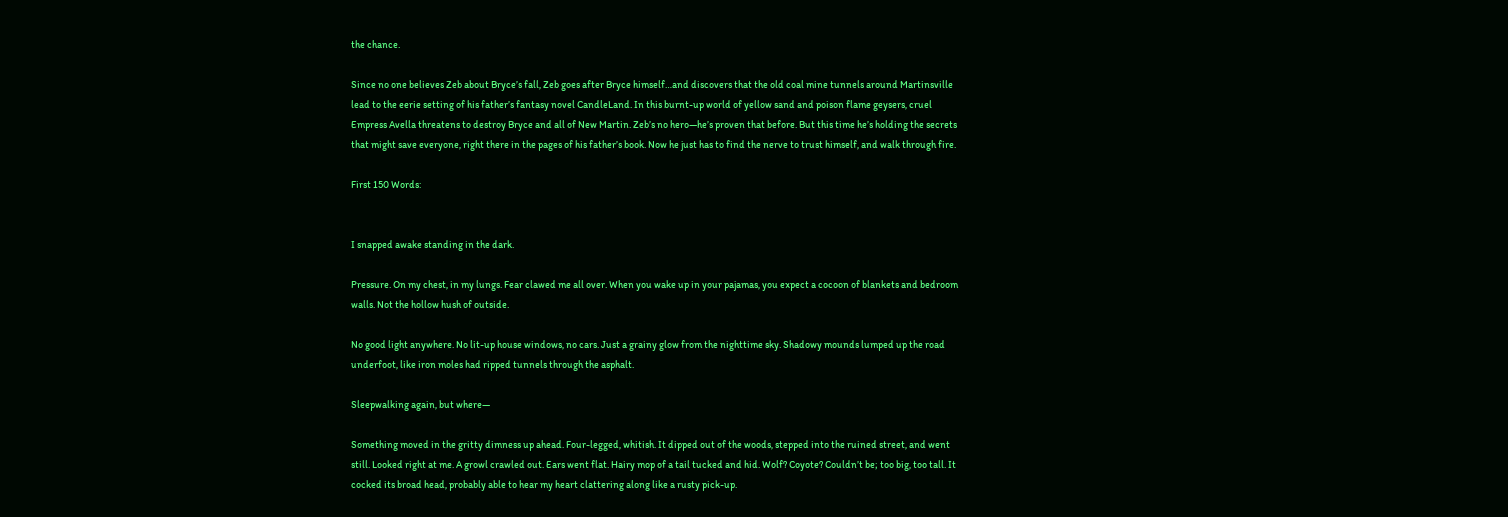the chance.

Since no one believes Zeb about Bryce’s fall, Zeb goes after Bryce himself…and discovers that the old coal mine tunnels around Martinsville lead to the eerie setting of his father’s fantasy novel CandleLand. In this burnt-up world of yellow sand and poison flame geysers, cruel Empress Avella threatens to destroy Bryce and all of New Martin. Zeb’s no hero—he’s proven that before. But this time he’s holding the secrets that might save everyone, right there in the pages of his father’s book. Now he just has to find the nerve to trust himself, and walk through fire.

First 150 Words:


I snapped awake standing in the dark.

Pressure. On my chest, in my lungs. Fear clawed me all over. When you wake up in your pajamas, you expect a cocoon of blankets and bedroom walls. Not the hollow hush of outside.

No good light anywhere. No lit-up house windows, no cars. Just a grainy glow from the nighttime sky. Shadowy mounds lumped up the road underfoot, like iron moles had ripped tunnels through the asphalt.

Sleepwalking again, but where—

Something moved in the gritty dimness up ahead. Four-legged, whitish. It dipped out of the woods, stepped into the ruined street, and went still. Looked right at me. A growl crawled out. Ears went flat. Hairy mop of a tail tucked and hid. Wolf? Coyote? Couldn’t be; too big, too tall. It cocked its broad head, probably able to hear my heart clattering along like a rusty pick-up.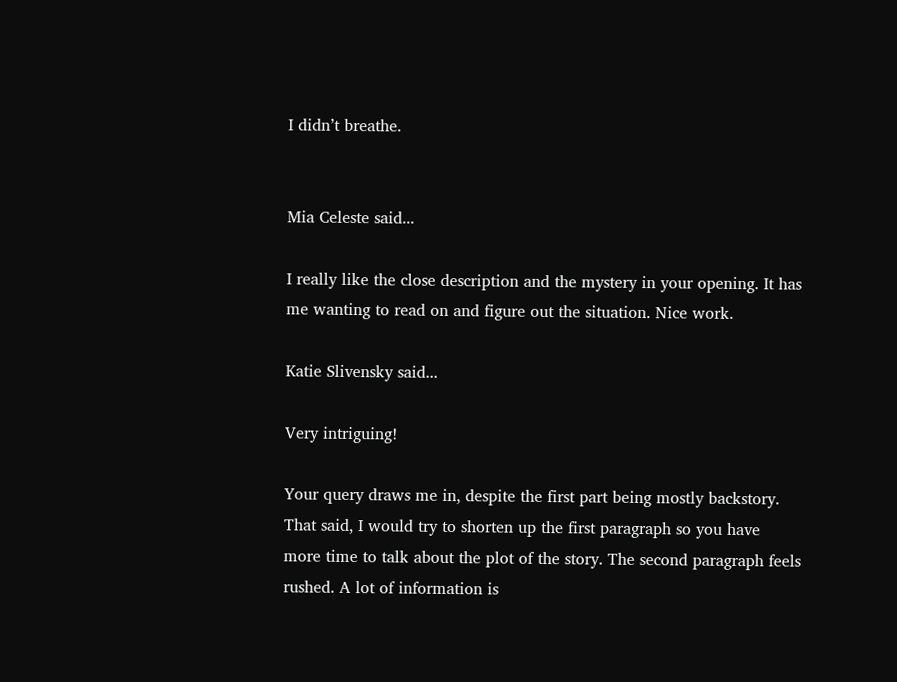I didn’t breathe.


Mia Celeste said...

I really like the close description and the mystery in your opening. It has me wanting to read on and figure out the situation. Nice work.

Katie Slivensky said...

Very intriguing!

Your query draws me in, despite the first part being mostly backstory. That said, I would try to shorten up the first paragraph so you have more time to talk about the plot of the story. The second paragraph feels rushed. A lot of information is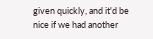given quickly, and it'd be nice if we had another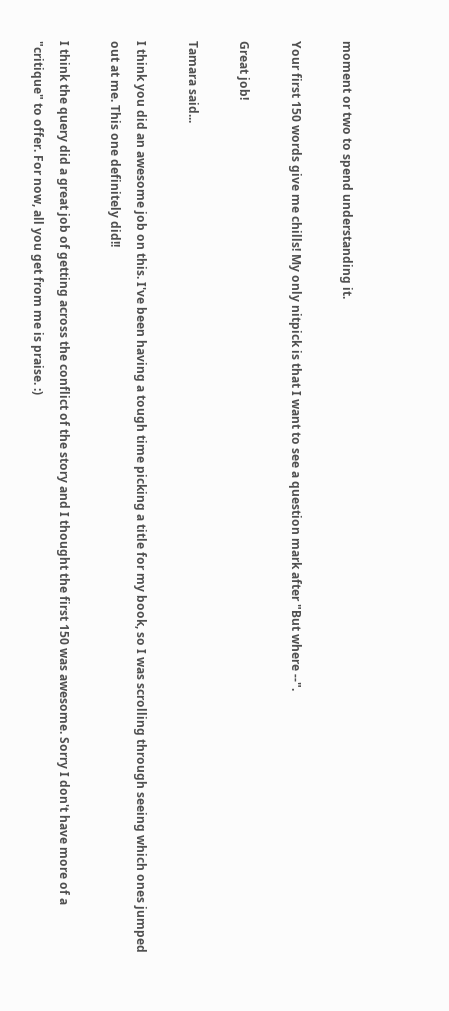moment or two to spend understanding it.

Your first 150 words give me chills! My only nitpick is that I want to see a question mark after "But where --".

Great job!

Tamara said...

I think you did an awesome job on this. I've been having a tough time picking a title for my book, so I was scrolling through seeing which ones jumped out at me. This one definitely did!!

I think the query did a great job of getting across the conflict of the story and I thought the first 150 was awesome. Sorry I don't have more of a "critique" to offer. For now, all you get from me is praise. :)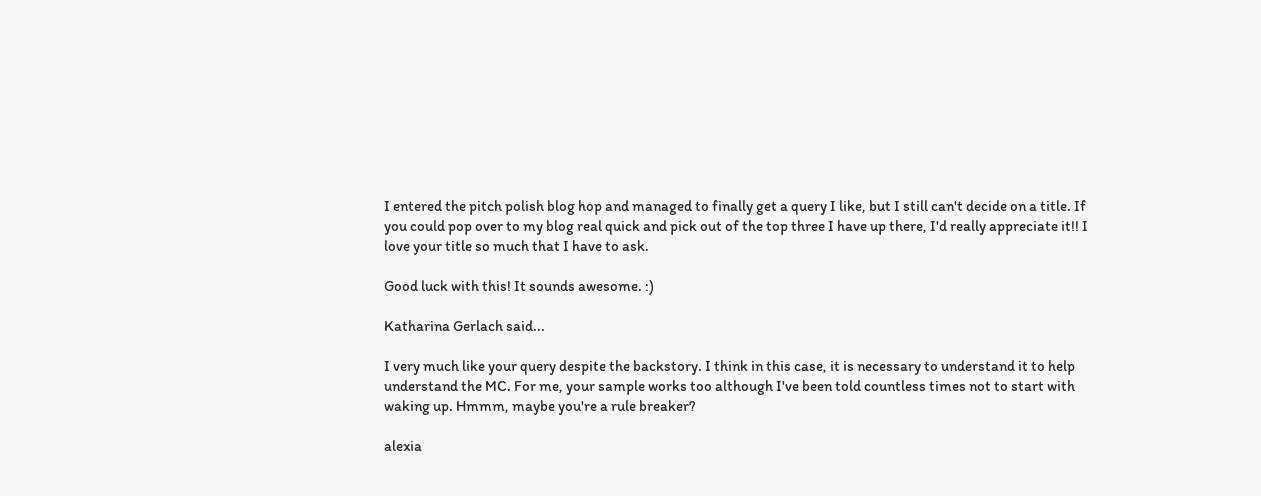I entered the pitch polish blog hop and managed to finally get a query I like, but I still can't decide on a title. If you could pop over to my blog real quick and pick out of the top three I have up there, I'd really appreciate it!! I love your title so much that I have to ask.

Good luck with this! It sounds awesome. :)

Katharina Gerlach said...

I very much like your query despite the backstory. I think in this case, it is necessary to understand it to help understand the MC. For me, your sample works too although I've been told countless times not to start with waking up. Hmmm, maybe you're a rule breaker?

alexia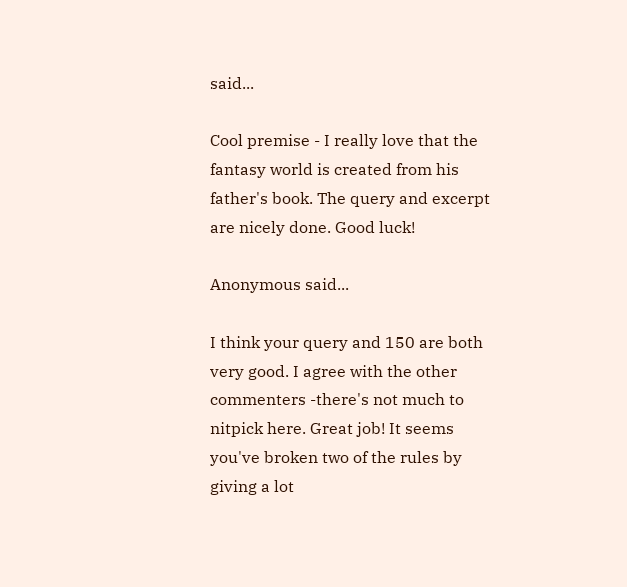said...

Cool premise - I really love that the fantasy world is created from his father's book. The query and excerpt are nicely done. Good luck!

Anonymous said...

I think your query and 150 are both very good. I agree with the other commenters -there's not much to nitpick here. Great job! It seems you've broken two of the rules by giving a lot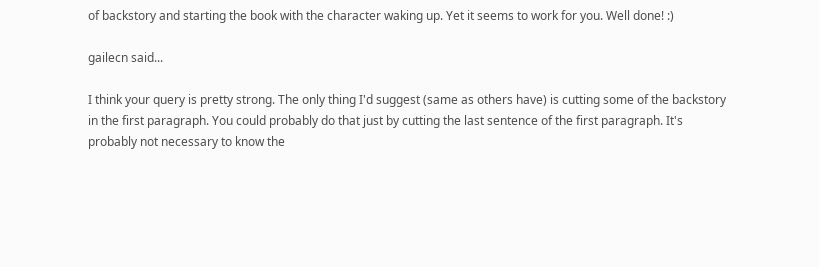of backstory and starting the book with the character waking up. Yet it seems to work for you. Well done! :)

gailecn said...

I think your query is pretty strong. The only thing I'd suggest (same as others have) is cutting some of the backstory in the first paragraph. You could probably do that just by cutting the last sentence of the first paragraph. It's probably not necessary to know the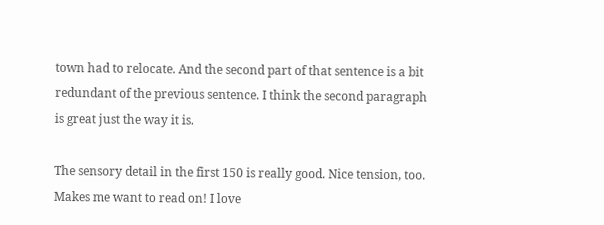town had to relocate. And the second part of that sentence is a bit redundant of the previous sentence. I think the second paragraph is great just the way it is.

The sensory detail in the first 150 is really good. Nice tension, too. Makes me want to read on! I love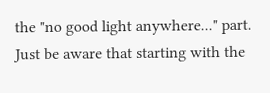the "no good light anywhere..." part. Just be aware that starting with the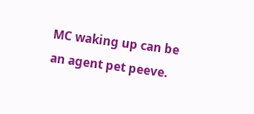MC waking up can be an agent pet peeve.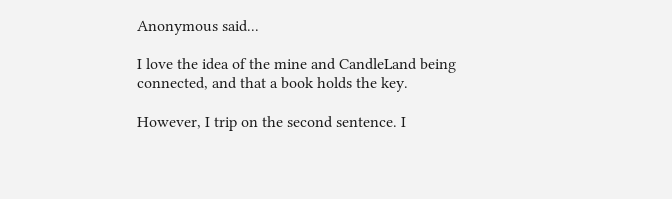Anonymous said...

I love the idea of the mine and CandleLand being connected, and that a book holds the key.

However, I trip on the second sentence. I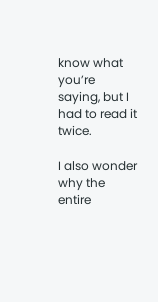know what you’re saying, but I had to read it twice.

I also wonder why the entire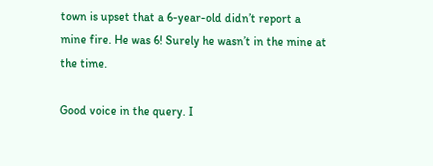town is upset that a 6-year-old didn’t report a mine fire. He was 6! Surely he wasn’t in the mine at the time.

Good voice in the query. I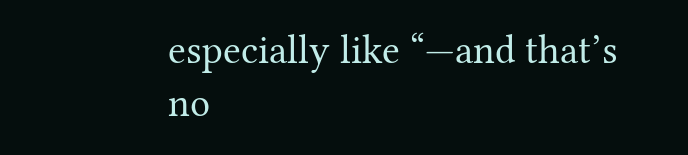especially like “—and that’s no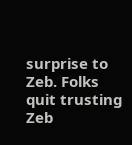surprise to Zeb. Folks quit trusting Zeb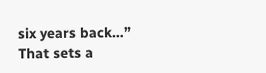six years back…” That sets a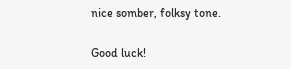nice somber, folksy tone.

Good luck!